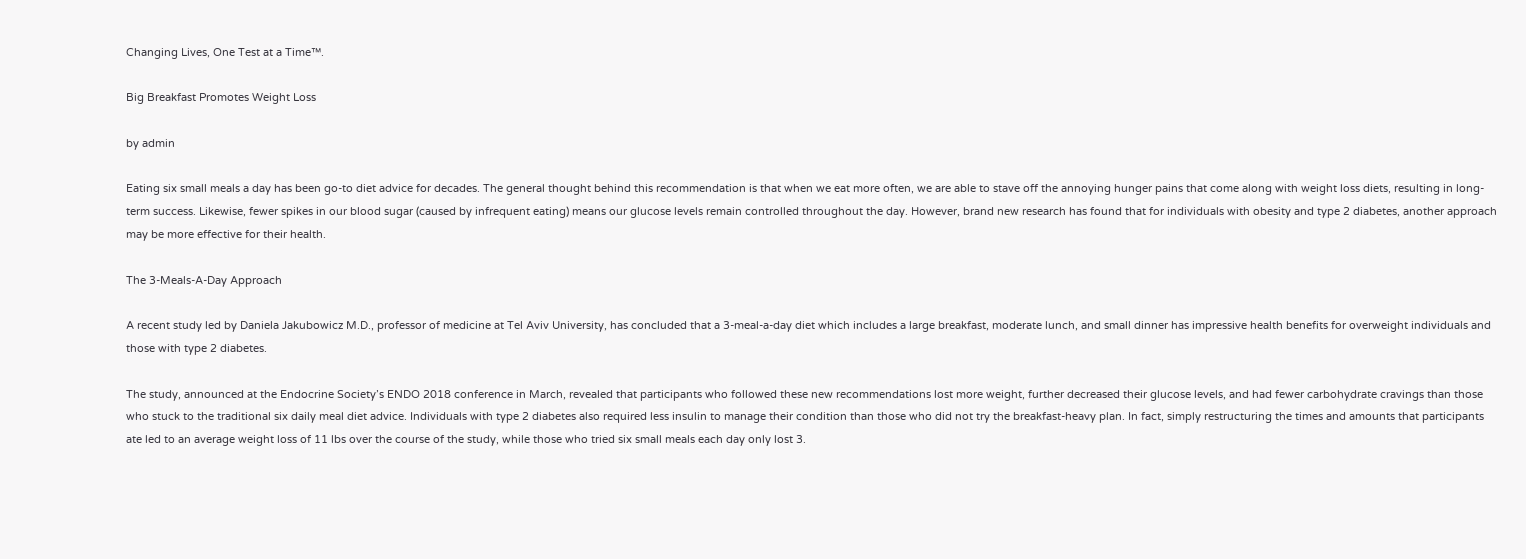Changing Lives, One Test at a Time™.

Big Breakfast Promotes Weight Loss

by admin

Eating six small meals a day has been go-to diet advice for decades. The general thought behind this recommendation is that when we eat more often, we are able to stave off the annoying hunger pains that come along with weight loss diets, resulting in long-term success. Likewise, fewer spikes in our blood sugar (caused by infrequent eating) means our glucose levels remain controlled throughout the day. However, brand new research has found that for individuals with obesity and type 2 diabetes, another approach may be more effective for their health.

The 3-Meals-A-Day Approach

A recent study led by Daniela Jakubowicz M.D., professor of medicine at Tel Aviv University, has concluded that a 3-meal-a-day diet which includes a large breakfast, moderate lunch, and small dinner has impressive health benefits for overweight individuals and those with type 2 diabetes.

The study, announced at the Endocrine Society’s ENDO 2018 conference in March, revealed that participants who followed these new recommendations lost more weight, further decreased their glucose levels, and had fewer carbohydrate cravings than those who stuck to the traditional six daily meal diet advice. Individuals with type 2 diabetes also required less insulin to manage their condition than those who did not try the breakfast-heavy plan. In fact, simply restructuring the times and amounts that participants ate led to an average weight loss of 11 lbs over the course of the study, while those who tried six small meals each day only lost 3.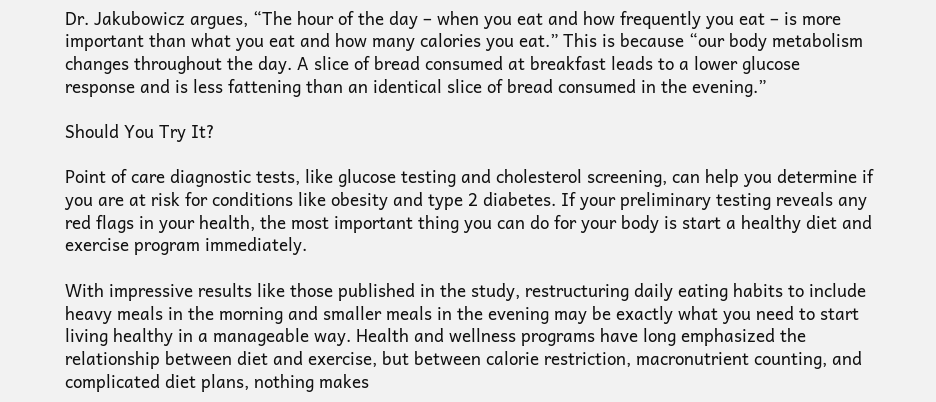Dr. Jakubowicz argues, “The hour of the day – when you eat and how frequently you eat – is more important than what you eat and how many calories you eat.” This is because “our body metabolism changes throughout the day. A slice of bread consumed at breakfast leads to a lower glucose response and is less fattening than an identical slice of bread consumed in the evening.”

Should You Try It?

Point of care diagnostic tests, like glucose testing and cholesterol screening, can help you determine if you are at risk for conditions like obesity and type 2 diabetes. If your preliminary testing reveals any red flags in your health, the most important thing you can do for your body is start a healthy diet and exercise program immediately.

With impressive results like those published in the study, restructuring daily eating habits to include heavy meals in the morning and smaller meals in the evening may be exactly what you need to start living healthy in a manageable way. Health and wellness programs have long emphasized the relationship between diet and exercise, but between calorie restriction, macronutrient counting, and complicated diet plans, nothing makes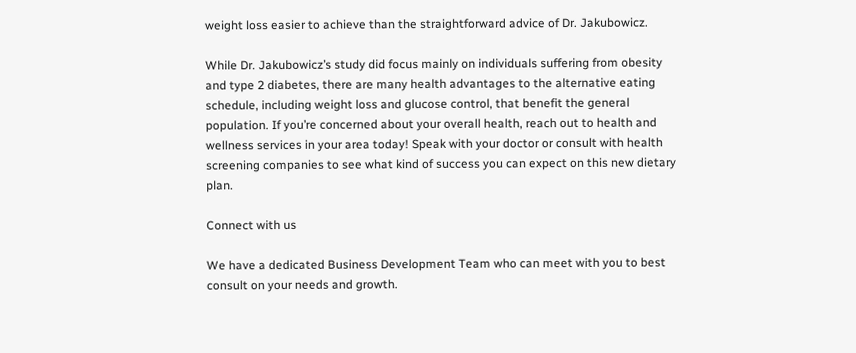weight loss easier to achieve than the straightforward advice of Dr. Jakubowicz.

While Dr. Jakubowicz’s study did focus mainly on individuals suffering from obesity and type 2 diabetes, there are many health advantages to the alternative eating schedule, including weight loss and glucose control, that benefit the general population. If you’re concerned about your overall health, reach out to health and wellness services in your area today! Speak with your doctor or consult with health screening companies to see what kind of success you can expect on this new dietary plan.

Connect with us

We have a dedicated Business Development Team who can meet with you to best consult on your needs and growth.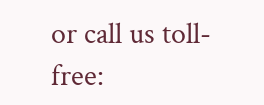or call us toll-free: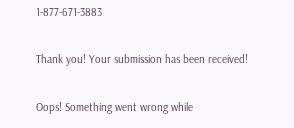1-877-671-3883

Thank you! Your submission has been received!

Oops! Something went wrong while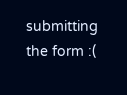submitting the form :(